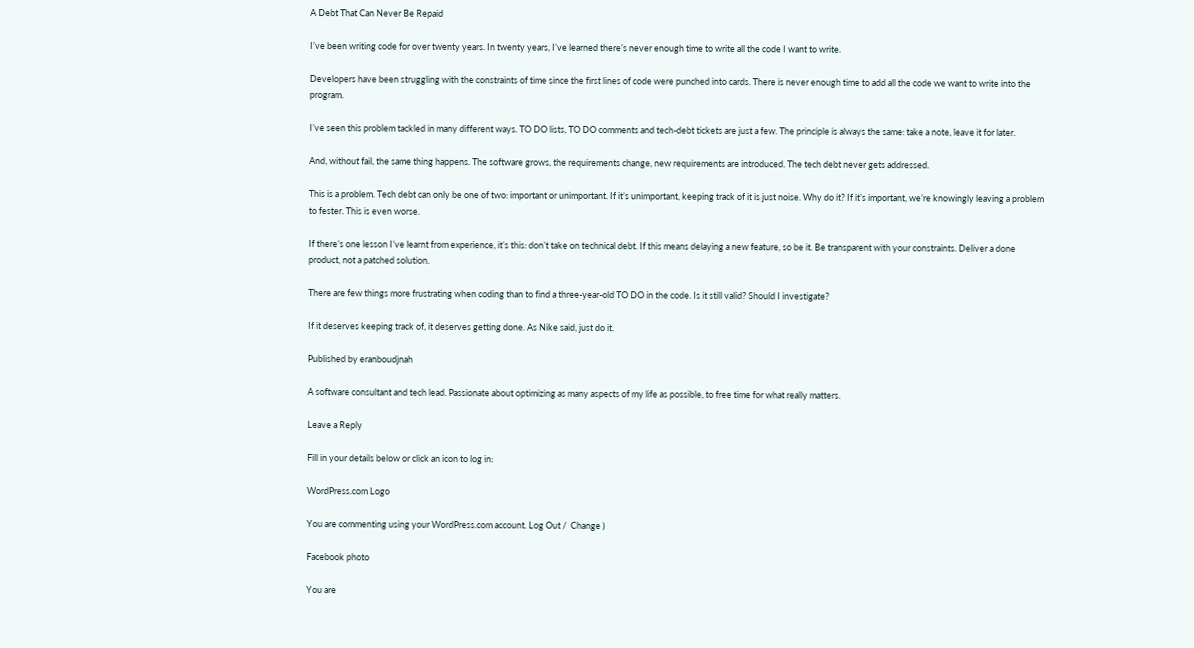A Debt That Can Never Be Repaid

I’ve been writing code for over twenty years. In twenty years, I’ve learned there’s never enough time to write all the code I want to write.

Developers have been struggling with the constraints of time since the first lines of code were punched into cards. There is never enough time to add all the code we want to write into the program.

I’ve seen this problem tackled in many different ways. TO DO lists, TO DO comments and tech-debt tickets are just a few. The principle is always the same: take a note, leave it for later.

And, without fail, the same thing happens. The software grows, the requirements change, new requirements are introduced. The tech debt never gets addressed.

This is a problem. Tech debt can only be one of two: important or unimportant. If it’s unimportant, keeping track of it is just noise. Why do it? If it’s important, we’re knowingly leaving a problem to fester. This is even worse.

If there’s one lesson I’ve learnt from experience, it’s this: don’t take on technical debt. If this means delaying a new feature, so be it. Be transparent with your constraints. Deliver a done product, not a patched solution.

There are few things more frustrating when coding than to find a three-year-old TO DO in the code. Is it still valid? Should I investigate?

If it deserves keeping track of, it deserves getting done. As Nike said, just do it.

Published by eranboudjnah

A software consultant and tech lead. Passionate about optimizing as many aspects of my life as possible, to free time for what really matters.

Leave a Reply

Fill in your details below or click an icon to log in:

WordPress.com Logo

You are commenting using your WordPress.com account. Log Out /  Change )

Facebook photo

You are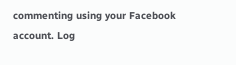commenting using your Facebook account. Log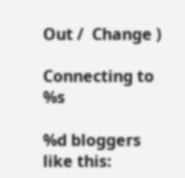Out /  Change )

Connecting to %s

%d bloggers like this: